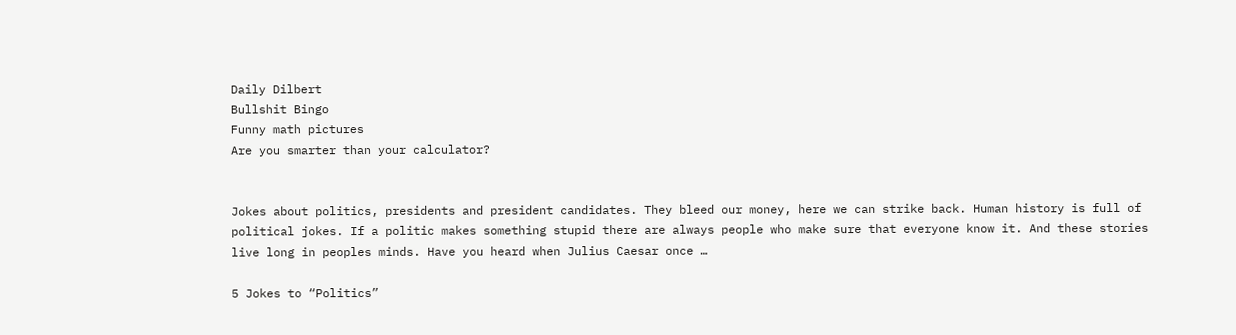Daily Dilbert
Bullshit Bingo
Funny math pictures
Are you smarter than your calculator?


Jokes about politics, presidents and president candidates. They bleed our money, here we can strike back. Human history is full of political jokes. If a politic makes something stupid there are always people who make sure that everyone know it. And these stories live long in peoples minds. Have you heard when Julius Caesar once …

5 Jokes to “Politics”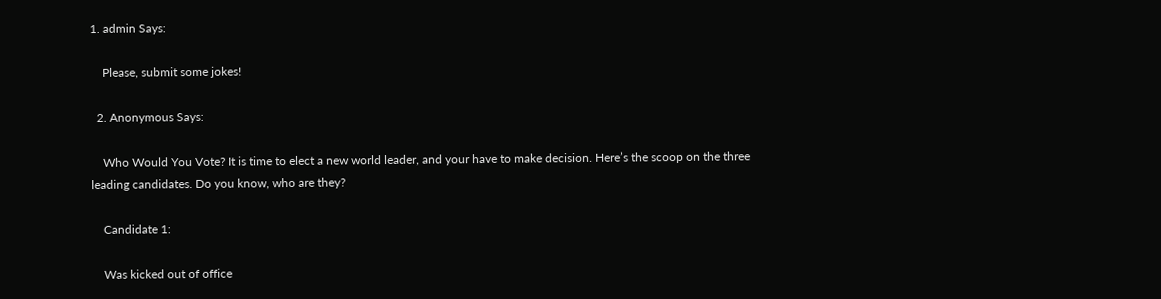1. admin Says:

    Please, submit some jokes!

  2. Anonymous Says:

    Who Would You Vote? It is time to elect a new world leader, and your have to make decision. Here’s the scoop on the three leading candidates. Do you know, who are they?

    Candidate 1:

    Was kicked out of office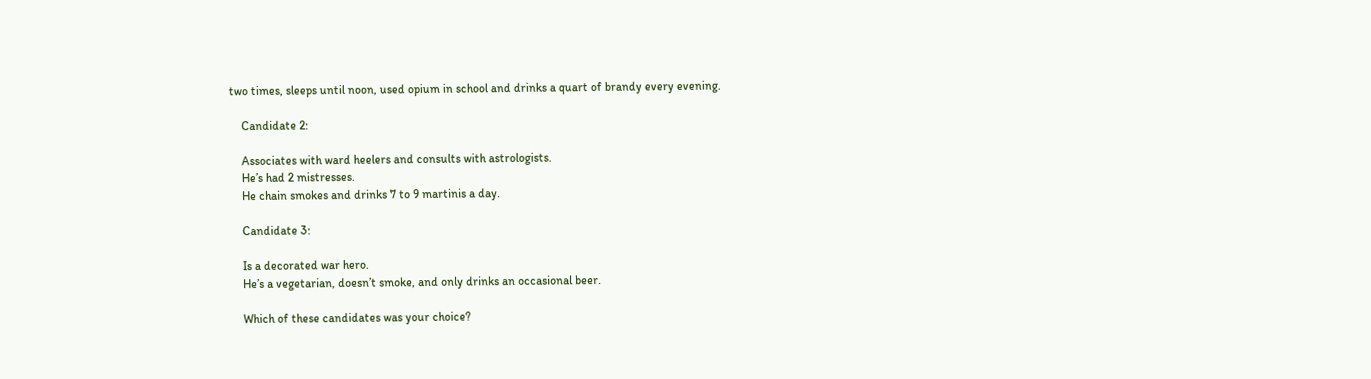two times, sleeps until noon, used opium in school and drinks a quart of brandy every evening.

    Candidate 2:

    Associates with ward heelers and consults with astrologists.
    He’s had 2 mistresses.
    He chain smokes and drinks 7 to 9 martinis a day.

    Candidate 3:

    Is a decorated war hero.
    He’s a vegetarian, doesn’t smoke, and only drinks an occasional beer.

    Which of these candidates was your choice?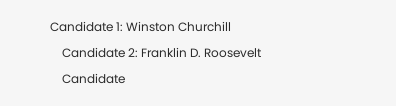Candidate 1: Winston Churchill

    Candidate 2: Franklin D. Roosevelt

    Candidate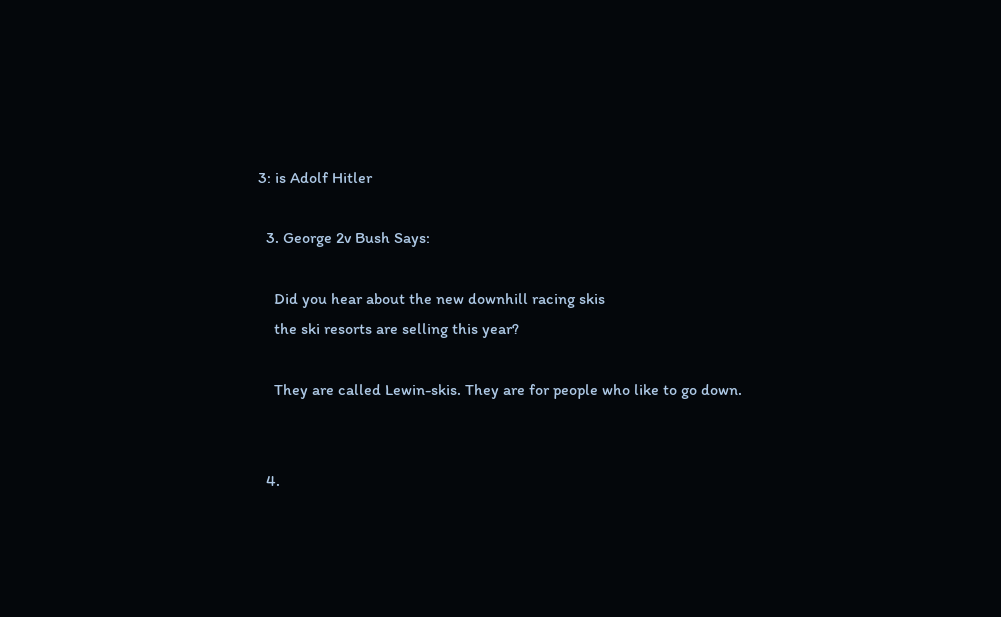3: is Adolf Hitler

  3. George 2v Bush Says:

    Did you hear about the new downhill racing skis
    the ski resorts are selling this year?

    They are called Lewin-skis. They are for people who like to go down.


  4.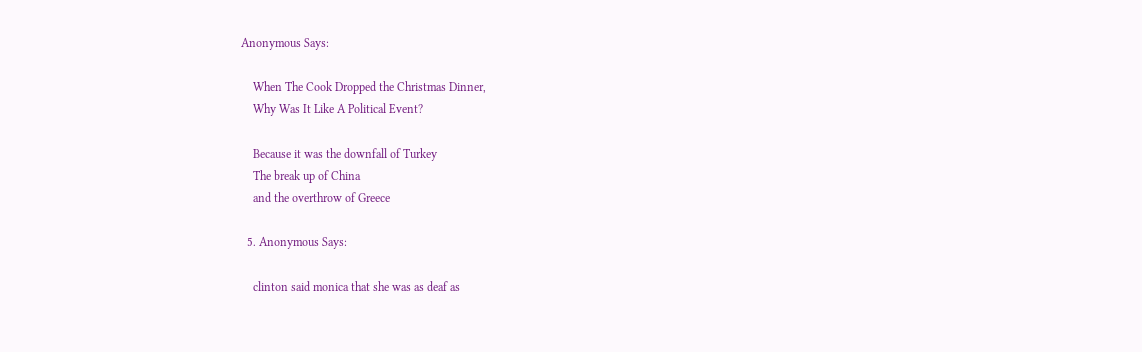Anonymous Says:

    When The Cook Dropped the Christmas Dinner,
    Why Was It Like A Political Event?

    Because it was the downfall of Turkey
    The break up of China
    and the overthrow of Greece

  5. Anonymous Says:

    clinton said monica that she was as deaf as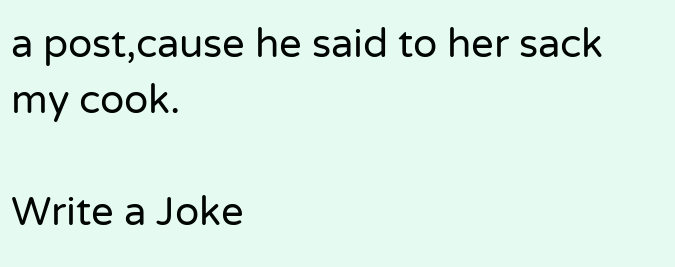a post,cause he said to her sack my cook.

Write a Joke